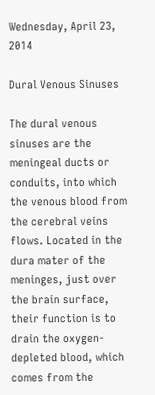Wednesday, April 23, 2014

Dural Venous Sinuses

The dural venous sinuses are the meningeal ducts or conduits, into which the venous blood from the cerebral veins flows. Located in the dura mater of the meninges, just over the brain surface, their function is to drain the oxygen-depleted blood, which comes from the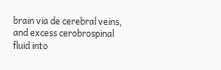brain via de cerebral veins, and excess cerobrospinal fluid into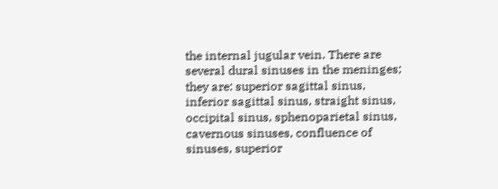the internal jugular vein. There are several dural sinuses in the meninges; they are: superior sagittal sinus, inferior sagittal sinus, straight sinus, occipital sinus, sphenoparietal sinus, cavernous sinuses, confluence of sinuses, superior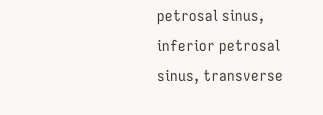petrosal sinus, inferior petrosal sinus, transverse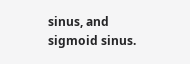sinus, and sigmoid sinus.